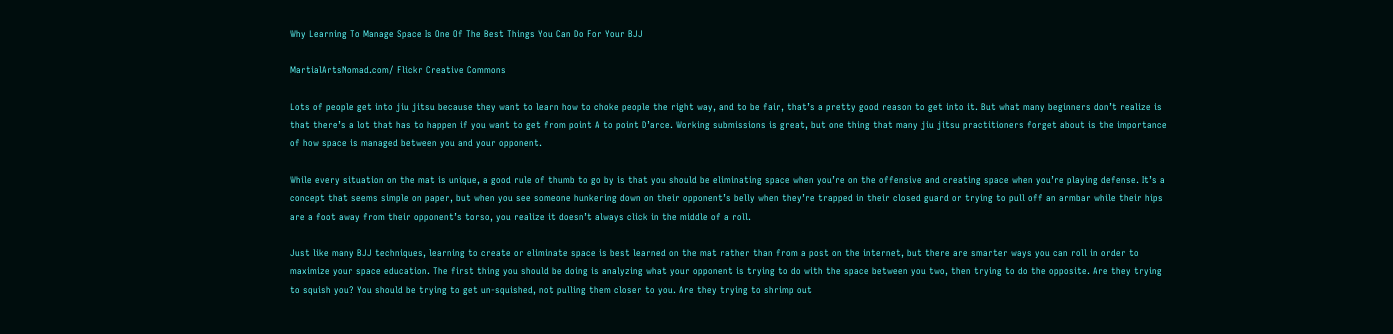Why Learning To Manage Space Is One Of The Best Things You Can Do For Your BJJ

MartialArtsNomad.com/ Flickr Creative Commons

Lots of people get into jiu jitsu because they want to learn how to choke people the right way, and to be fair, that’s a pretty good reason to get into it. But what many beginners don’t realize is that there’s a lot that has to happen if you want to get from point A to point D’arce. Working submissions is great, but one thing that many jiu jitsu practitioners forget about is the importance of how space is managed between you and your opponent.

While every situation on the mat is unique, a good rule of thumb to go by is that you should be eliminating space when you’re on the offensive and creating space when you’re playing defense. It’s a concept that seems simple on paper, but when you see someone hunkering down on their opponent’s belly when they’re trapped in their closed guard or trying to pull off an armbar while their hips are a foot away from their opponent’s torso, you realize it doesn’t always click in the middle of a roll.

Just like many BJJ techniques, learning to create or eliminate space is best learned on the mat rather than from a post on the internet, but there are smarter ways you can roll in order to maximize your space education. The first thing you should be doing is analyzing what your opponent is trying to do with the space between you two, then trying to do the opposite. Are they trying to squish you? You should be trying to get un-squished, not pulling them closer to you. Are they trying to shrimp out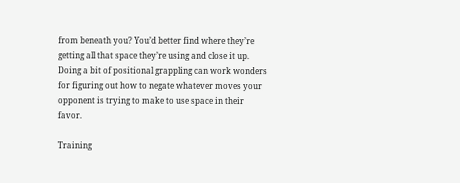from beneath you? You’d better find where they’re getting all that space they’re using and close it up. Doing a bit of positional grappling can work wonders for figuring out how to negate whatever moves your opponent is trying to make to use space in their favor.

Training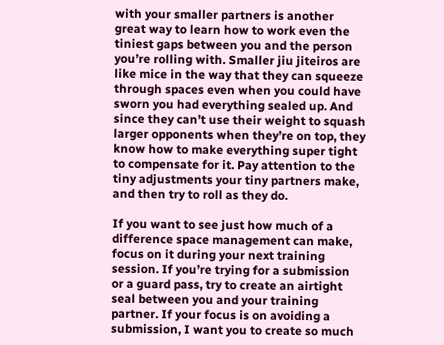with your smaller partners is another great way to learn how to work even the tiniest gaps between you and the person you’re rolling with. Smaller jiu jiteiros are like mice in the way that they can squeeze through spaces even when you could have sworn you had everything sealed up. And since they can’t use their weight to squash larger opponents when they’re on top, they know how to make everything super tight to compensate for it. Pay attention to the tiny adjustments your tiny partners make, and then try to roll as they do.

If you want to see just how much of a difference space management can make, focus on it during your next training session. If you’re trying for a submission or a guard pass, try to create an airtight seal between you and your training partner. If your focus is on avoiding a submission, I want you to create so much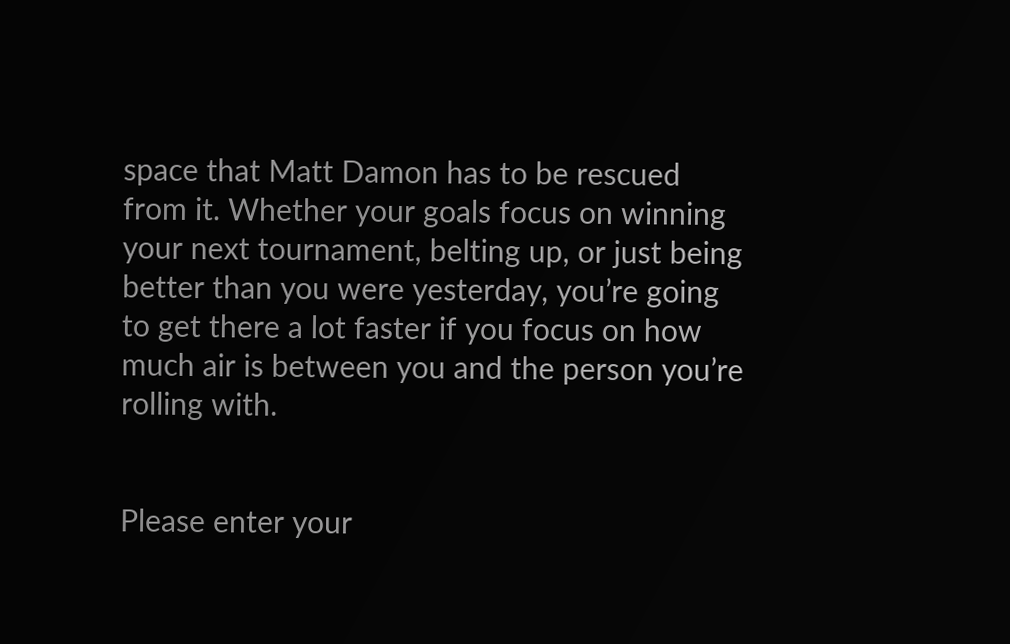space that Matt Damon has to be rescued from it. Whether your goals focus on winning your next tournament, belting up, or just being better than you were yesterday, you’re going to get there a lot faster if you focus on how much air is between you and the person you’re rolling with.


Please enter your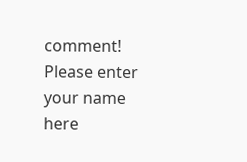comment!
Please enter your name here